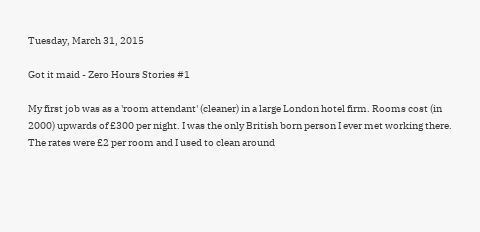Tuesday, March 31, 2015

Got it maid - Zero Hours Stories #1

My first job was as a 'room attendant' (cleaner) in a large London hotel firm. Rooms cost (in 2000) upwards of £300 per night. I was the only British born person I ever met working there. The rates were £2 per room and I used to clean around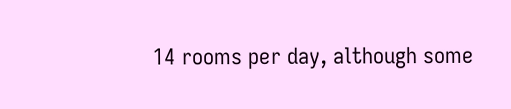14 rooms per day, although some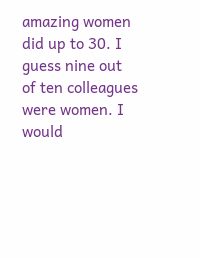amazing women did up to 30. I guess nine out of ten colleagues were women. I would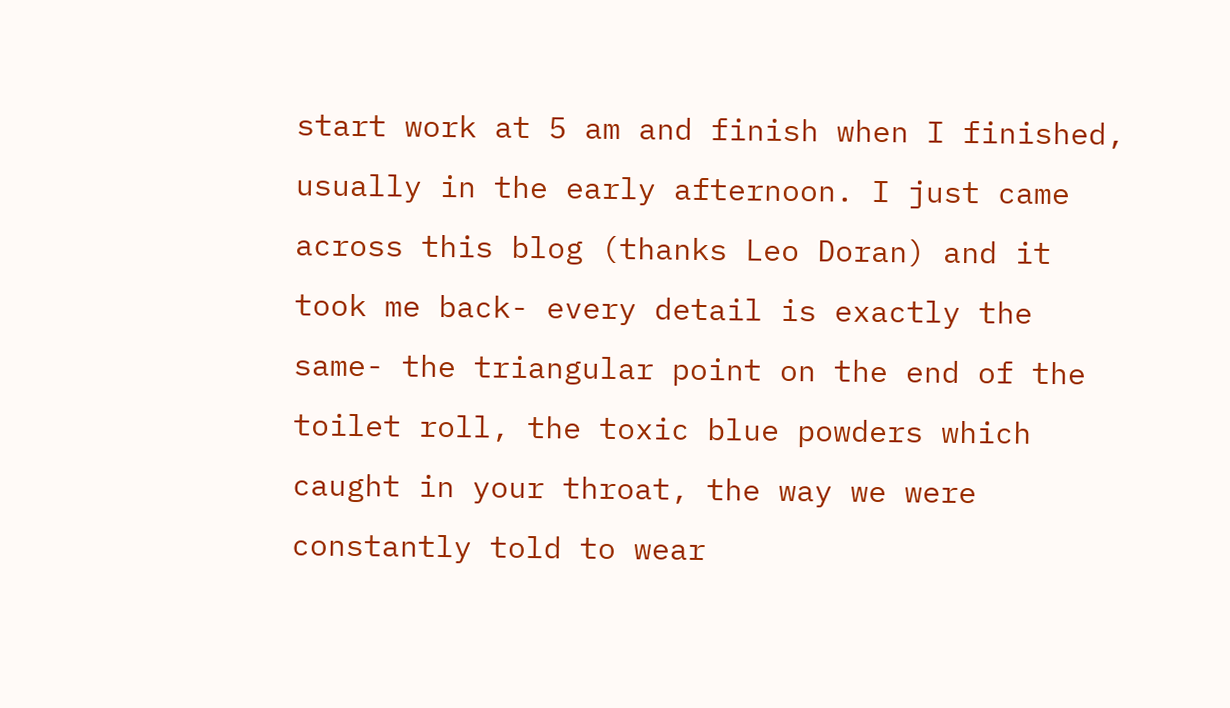start work at 5 am and finish when I finished, usually in the early afternoon. I just came across this blog (thanks Leo Doran) and it took me back- every detail is exactly the same- the triangular point on the end of the toilet roll, the toxic blue powders which caught in your throat, the way we were constantly told to wear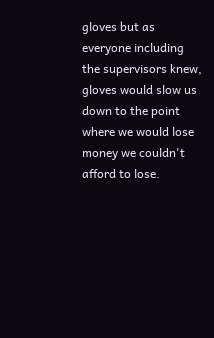gloves but as everyone including the supervisors knew, gloves would slow us down to the point where we would lose money we couldn't afford to lose.